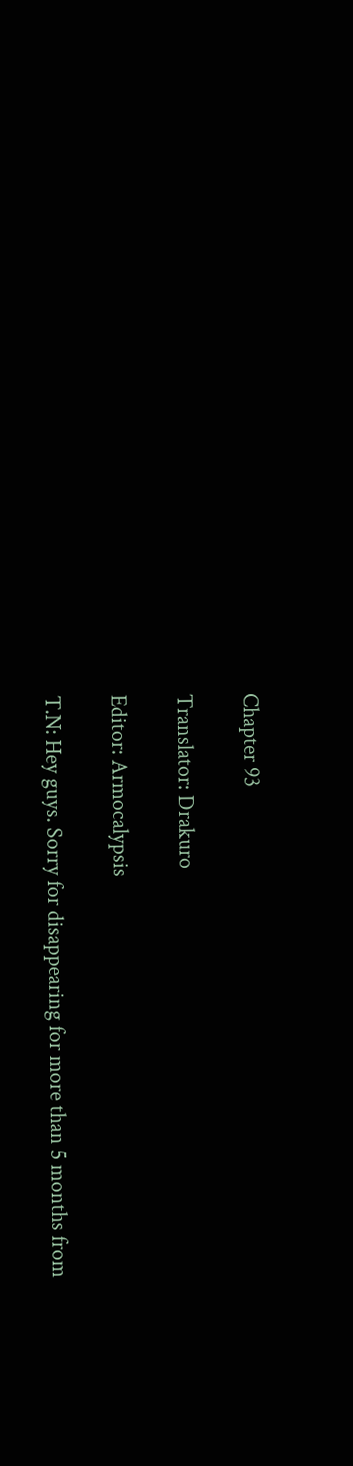Chapter 93

Translator: Drakuro

Editor: Armocalypsis

T.N: Hey guys. Sorry for disappearing for more than 5 months from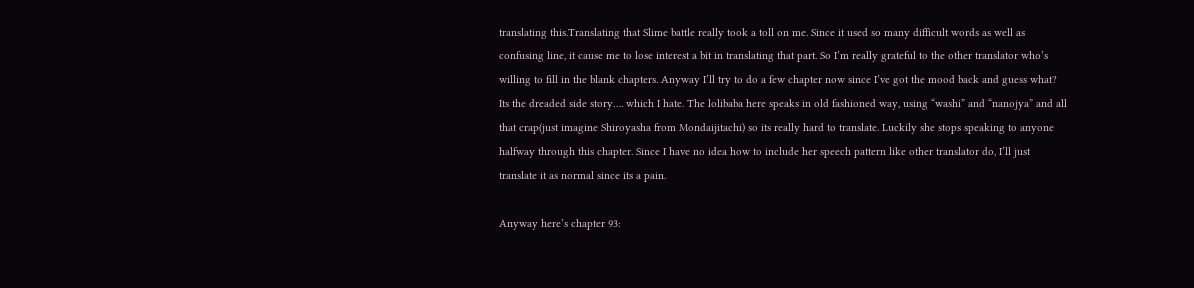translating this.Translating that Slime battle really took a toll on me. Since it used so many difficult words as well as confusing line, it cause me to lose interest a bit in translating that part. So I’m really grateful to the other translator who’s willing to fill in the blank chapters. Anyway I’ll try to do a few chapter now since I’ve got the mood back and guess what? Its the dreaded side story…. which I hate. The lolibaba here speaks in old fashioned way, using “washi” and “nanojya” and all that crap(just imagine Shiroyasha from Mondaijitachi) so its really hard to translate. Luckily she stops speaking to anyone halfway through this chapter. Since I have no idea how to include her speech pattern like other translator do, I’ll just translate it as normal since its a pain.

Anyway here’s chapter 93: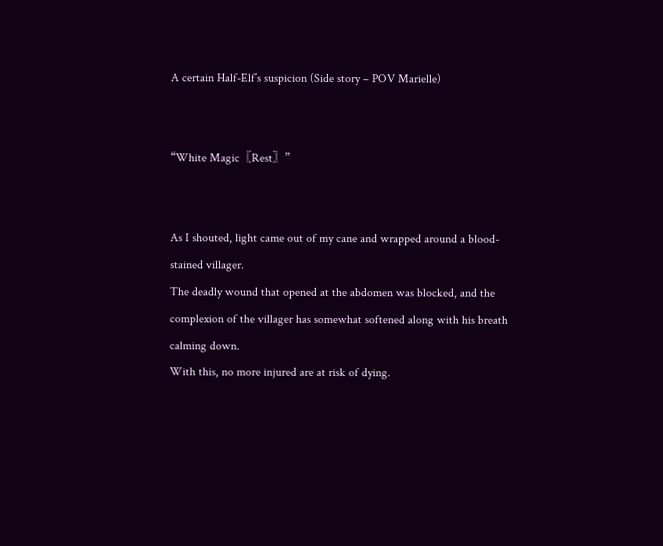A certain Half-Elf’s suspicion (Side story – POV Marielle)


“White Magic〖Rest〗”


As I shouted, light came out of my cane and wrapped around a blood-stained villager.
The deadly wound that opened at the abdomen was blocked, and the complexion of the villager has somewhat softened along with his breath calming down.
With this, no more injured are at risk of dying.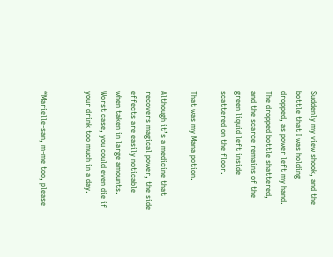Suddenly my view shook, and the bottle that I was holding dropped, as power left my hand. The dropped bottle shattered, and the scarce remains of the green liquid left inside scattered on the floor.

That was my Mana potion.

Although it’s a medicine that recovers magical power, the side effects are easily noticable when taken in large amounts.
Worst case, you could even die if your drink too much in a day.


“Marielle-san, m-me too, please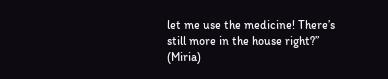let me use the medicine! There’s still more in the house right?” (Miria)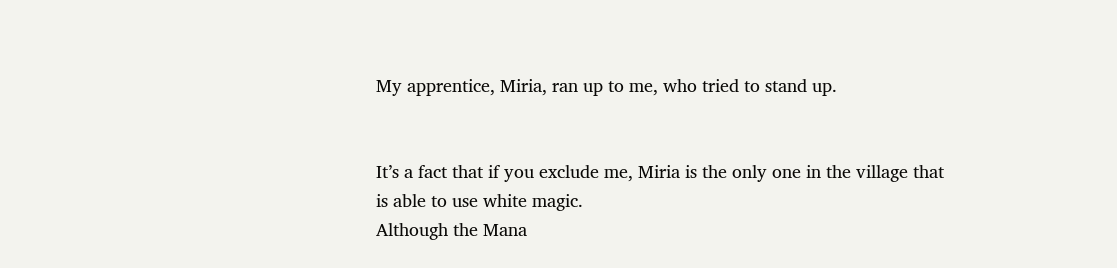My apprentice, Miria, ran up to me, who tried to stand up.


It’s a fact that if you exclude me, Miria is the only one in the village that is able to use white magic.
Although the Mana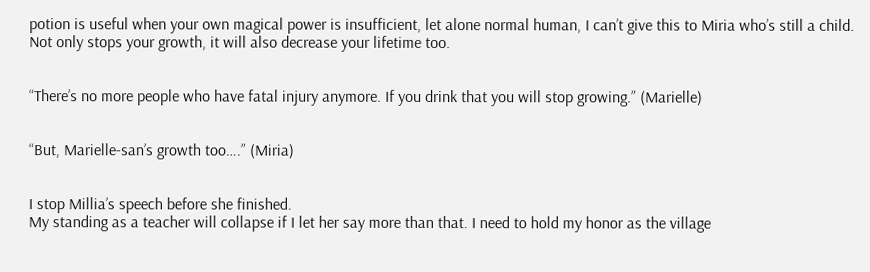potion is useful when your own magical power is insufficient, let alone normal human, I can’t give this to Miria who’s still a child.
Not only stops your growth, it will also decrease your lifetime too.


“There’s no more people who have fatal injury anymore. If you drink that you will stop growing.” (Marielle)


“But, Marielle-san’s growth too….” (Miria)


I stop Millia’s speech before she finished.
My standing as a teacher will collapse if I let her say more than that. I need to hold my honor as the village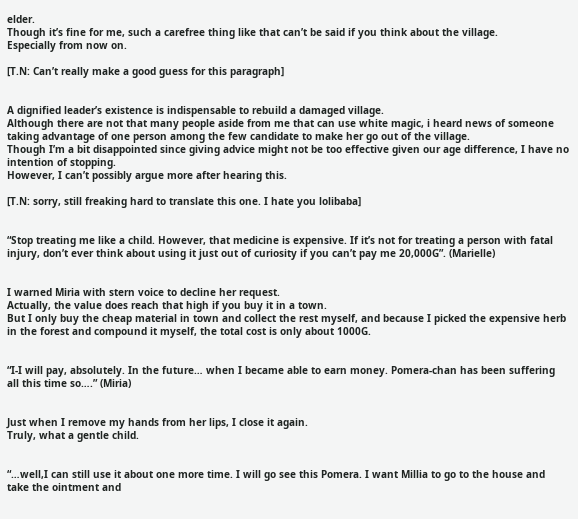elder.
Though it’s fine for me, such a carefree thing like that can’t be said if you think about the village.
Especially from now on.

[T.N: Can’t really make a good guess for this paragraph]


A dignified leader’s existence is indispensable to rebuild a damaged village.
Although there are not that many people aside from me that can use white magic, i heard news of someone taking advantage of one person among the few candidate to make her go out of the village.
Though I’m a bit disappointed since giving advice might not be too effective given our age difference, I have no intention of stopping.
However, I can’t possibly argue more after hearing this.

[T.N: sorry, still freaking hard to translate this one. I hate you lolibaba]


“Stop treating me like a child. However, that medicine is expensive. If it’s not for treating a person with fatal injury, don’t ever think about using it just out of curiosity if you can’t pay me 20,000G”. (Marielle)


I warned Miria with stern voice to decline her request.
Actually, the value does reach that high if you buy it in a town.
But I only buy the cheap material in town and collect the rest myself, and because I picked the expensive herb in the forest and compound it myself, the total cost is only about 1000G.


“I-I will pay, absolutely. In the future… when I became able to earn money. Pomera-chan has been suffering all this time so….” (Miria)


Just when I remove my hands from her lips, I close it again.
Truly, what a gentle child.


“…well,I can still use it about one more time. I will go see this Pomera. I want Millia to go to the house and take the ointment and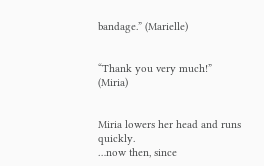bandage.” (Marielle)


“Thank you very much!” (Miria)


Miria lowers her head and runs quickly.
…now then, since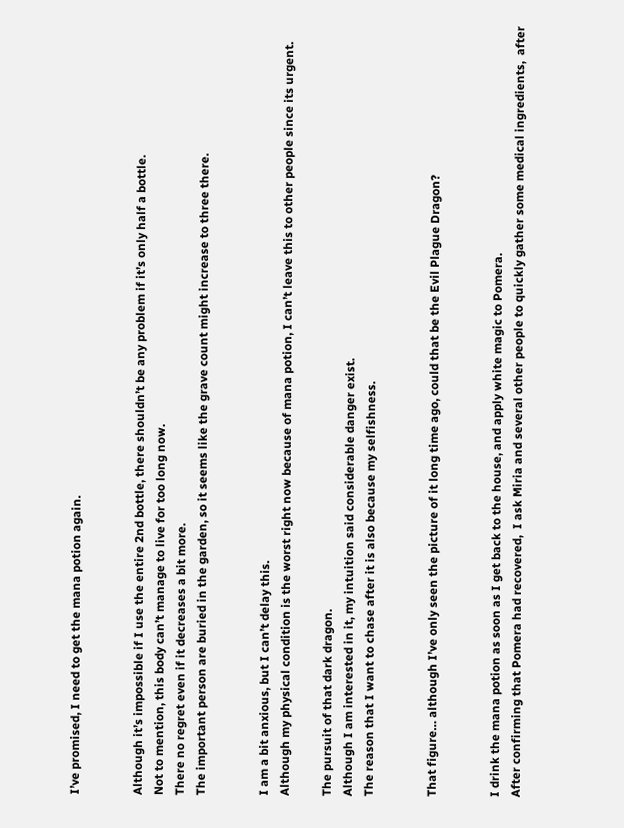I’ve promised, I need to get the mana potion again.


Although it’s impossible if I use the entire 2nd bottle, there shouldn’t be any problem if it’s only half a bottle.
Not to mention, this body can’t manage to live for too long now.
There no regret even if it decreases a bit more.
The important person are buried in the garden, so it seems like the grave count might increase to three there.


I am a bit anxious, but I can’t delay this.
Although my physical condition is the worst right now because of mana potion, I can’t leave this to other people since its urgent.

The pursuit of that dark dragon.
Although I am interested in it, my intuition said considerable danger exist.
The reason that I want to chase after it is also because my selfishness.


That figure… although I’ve only seen the picture of it long time ago, could that be the Evil Plague Dragon?


I drink the mana potion as soon as I get back to the house, and apply white magic to Pomera.
After confirming that Pomera had recovered,  I ask Miria and several other people to quickly gather some medical ingredients,  after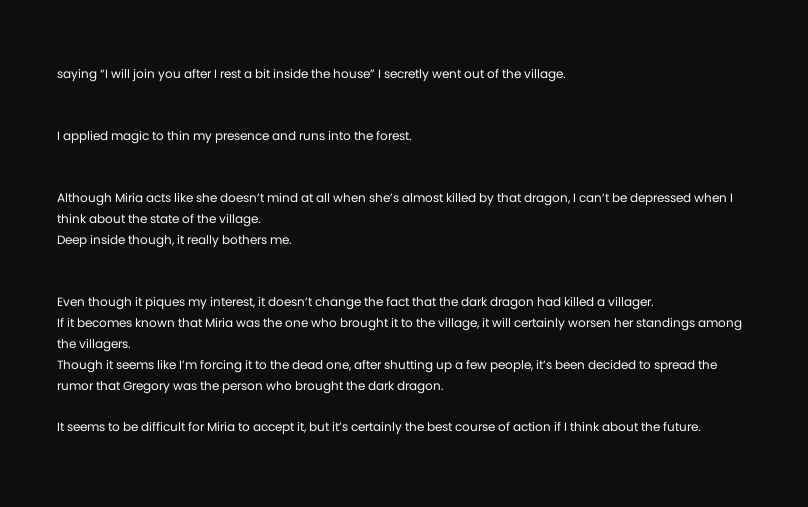saying “I will join you after I rest a bit inside the house” I secretly went out of the village.


I applied magic to thin my presence and runs into the forest.


Although Miria acts like she doesn’t mind at all when she’s almost killed by that dragon, I can’t be depressed when I think about the state of the village.
Deep inside though, it really bothers me.


Even though it piques my interest, it doesn’t change the fact that the dark dragon had killed a villager.
If it becomes known that Miria was the one who brought it to the village, it will certainly worsen her standings among the villagers.
Though it seems like I’m forcing it to the dead one, after shutting up a few people, it’s been decided to spread the rumor that Gregory was the person who brought the dark dragon.

It seems to be difficult for Miria to accept it, but it’s certainly the best course of action if I think about the future.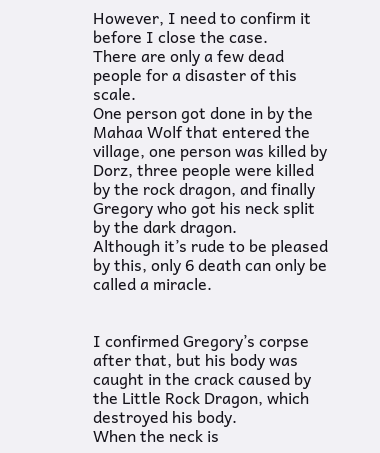However, I need to confirm it before I close the case.
There are only a few dead people for a disaster of this scale.
One person got done in by the Mahaa Wolf that entered the village, one person was killed by Dorz, three people were killed by the rock dragon, and finally Gregory who got his neck split by the dark dragon.
Although it’s rude to be pleased by this, only 6 death can only be called a miracle.


I confirmed Gregory’s corpse after that, but his body was caught in the crack caused by the Little Rock Dragon, which destroyed his body.
When the neck is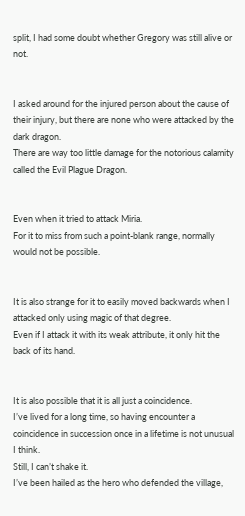split, I had some doubt whether Gregory was still alive or not.


I asked around for the injured person about the cause of their injury, but there are none who were attacked by the dark dragon.
There are way too little damage for the notorious calamity called the Evil Plague Dragon.


Even when it tried to attack Miria.
For it to miss from such a point-blank range, normally would not be possible.


It is also strange for it to easily moved backwards when I attacked only using magic of that degree.
Even if I attack it with its weak attribute, it only hit the back of its hand.


It is also possible that it is all just a coincidence.
I’ve lived for a long time, so having encounter a coincidence in succession once in a lifetime is not unusual I think.
Still, I can’t shake it.
I’ve been hailed as the hero who defended the village,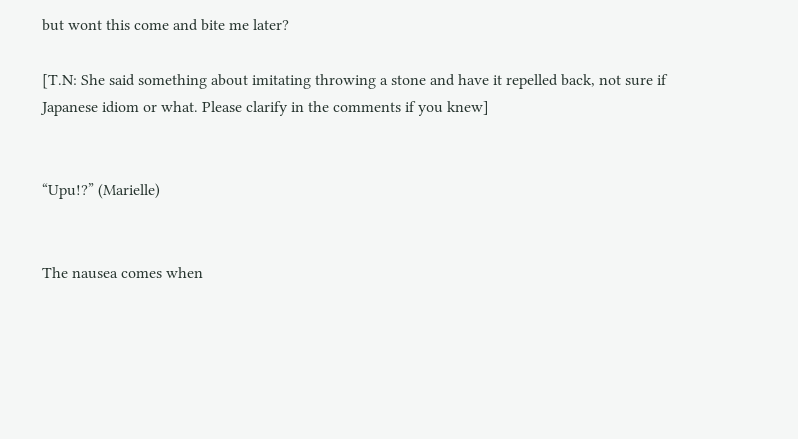but wont this come and bite me later?

[T.N: She said something about imitating throwing a stone and have it repelled back, not sure if Japanese idiom or what. Please clarify in the comments if you knew]


“Upu!?” (Marielle)


The nausea comes when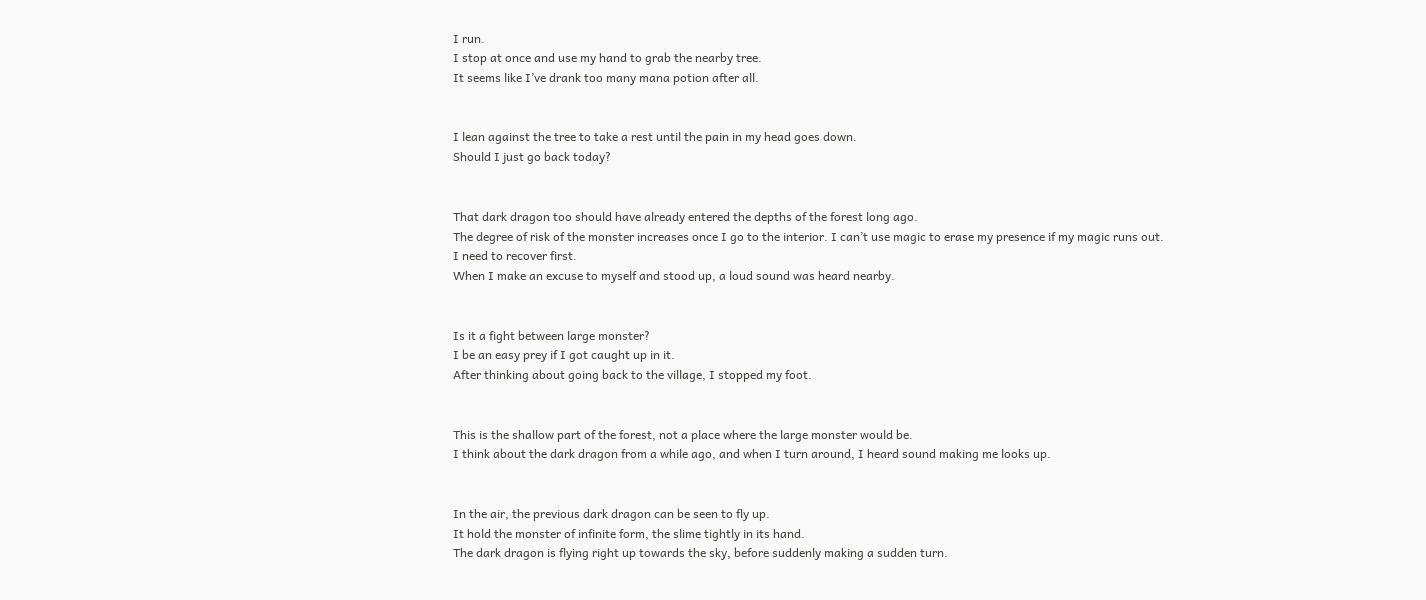I run.
I stop at once and use my hand to grab the nearby tree.
It seems like I’ve drank too many mana potion after all.


I lean against the tree to take a rest until the pain in my head goes down.
Should I just go back today?


That dark dragon too should have already entered the depths of the forest long ago.
The degree of risk of the monster increases once I go to the interior. I can’t use magic to erase my presence if my magic runs out.
I need to recover first.
When I make an excuse to myself and stood up, a loud sound was heard nearby.


Is it a fight between large monster?
I be an easy prey if I got caught up in it.
After thinking about going back to the village, I stopped my foot.


This is the shallow part of the forest, not a place where the large monster would be.
I think about the dark dragon from a while ago, and when I turn around, I heard sound making me looks up.


In the air, the previous dark dragon can be seen to fly up.
It hold the monster of infinite form, the slime tightly in its hand.
The dark dragon is flying right up towards the sky, before suddenly making a sudden turn.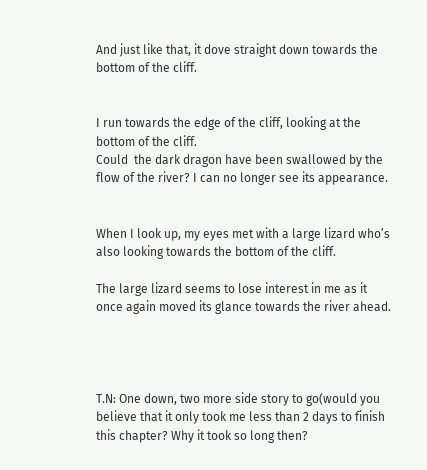And just like that, it dove straight down towards the bottom of the cliff.


I run towards the edge of the cliff, looking at the bottom of the cliff.
Could  the dark dragon have been swallowed by the flow of the river? I can no longer see its appearance.


When I look up, my eyes met with a large lizard who’s also looking towards the bottom of the cliff.

The large lizard seems to lose interest in me as it once again moved its glance towards the river ahead.




T.N: One down, two more side story to go(would you believe that it only took me less than 2 days to finish this chapter? Why it took so long then?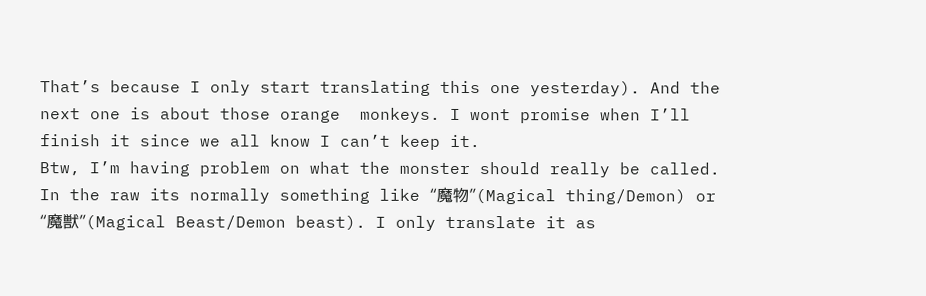That’s because I only start translating this one yesterday). And the next one is about those orange  monkeys. I wont promise when I’ll finish it since we all know I can’t keep it.
Btw, I’m having problem on what the monster should really be called. In the raw its normally something like “魔物”(Magical thing/Demon) or “魔獣”(Magical Beast/Demon beast). I only translate it as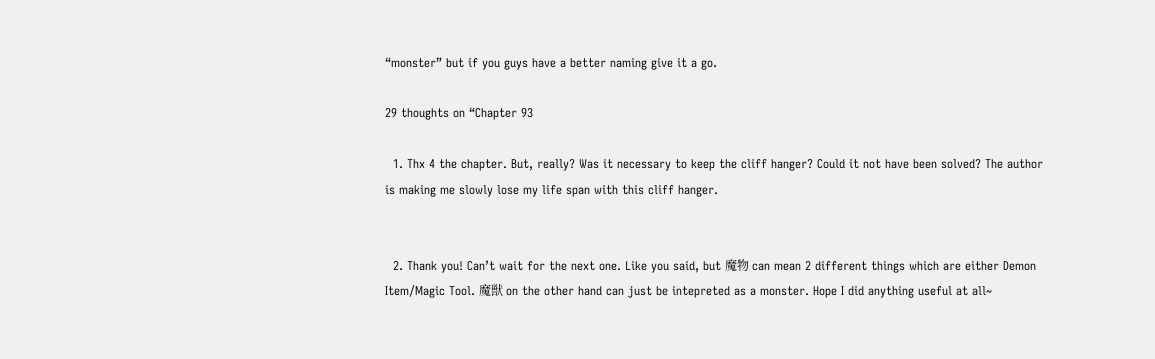“monster” but if you guys have a better naming give it a go.

29 thoughts on “Chapter 93

  1. Thx 4 the chapter. But, really? Was it necessary to keep the cliff hanger? Could it not have been solved? The author is making me slowly lose my life span with this cliff hanger.


  2. Thank you! Can’t wait for the next one. Like you said, but 魔物 can mean 2 different things which are either Demon Item/Magic Tool. 魔獣 on the other hand can just be intepreted as a monster. Hope I did anything useful at all~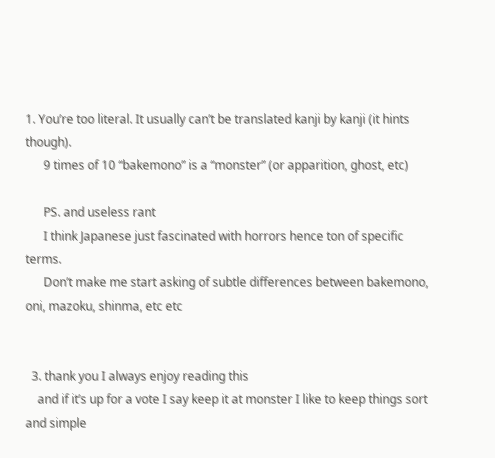1. You’re too literal. It usually can’t be translated kanji by kanji (it hints though).
      9 times of 10 “bakemono” is a “monster” (or apparition, ghost, etc)

      PS. and useless rant
      I think Japanese just fascinated with horrors hence ton of specific terms.
      Don’t make me start asking of subtle differences between bakemono, oni, mazoku, shinma, etc etc


  3. thank you I always enjoy reading this
    and if it’s up for a vote I say keep it at monster I like to keep things sort and simple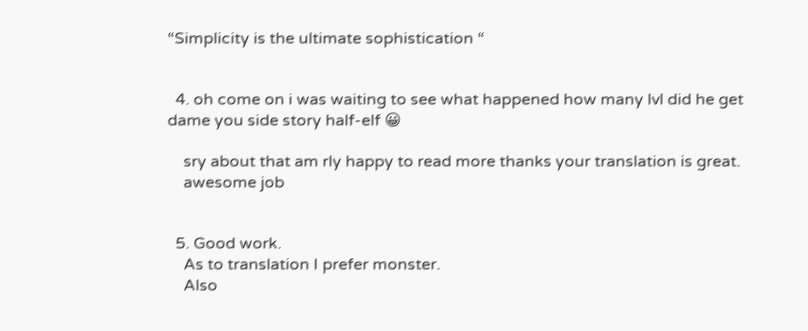“Simplicity is the ultimate sophistication “


  4. oh come on i was waiting to see what happened how many lvl did he get dame you side story half-elf 😀

    sry about that am rly happy to read more thanks your translation is great.
    awesome job


  5. Good work.
    As to translation I prefer monster.
    Also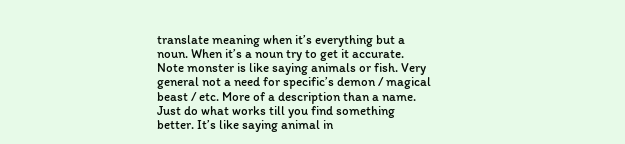translate meaning when it’s everything but a noun. When it’s a noun try to get it accurate. Note monster is like saying animals or fish. Very general not a need for specific’s demon / magical beast / etc. More of a description than a name. Just do what works till you find something better. It’s like saying animal in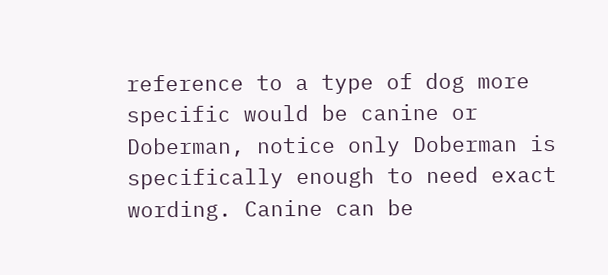reference to a type of dog more specific would be canine or Doberman, notice only Doberman is specifically enough to need exact wording. Canine can be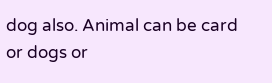dog also. Animal can be card or dogs or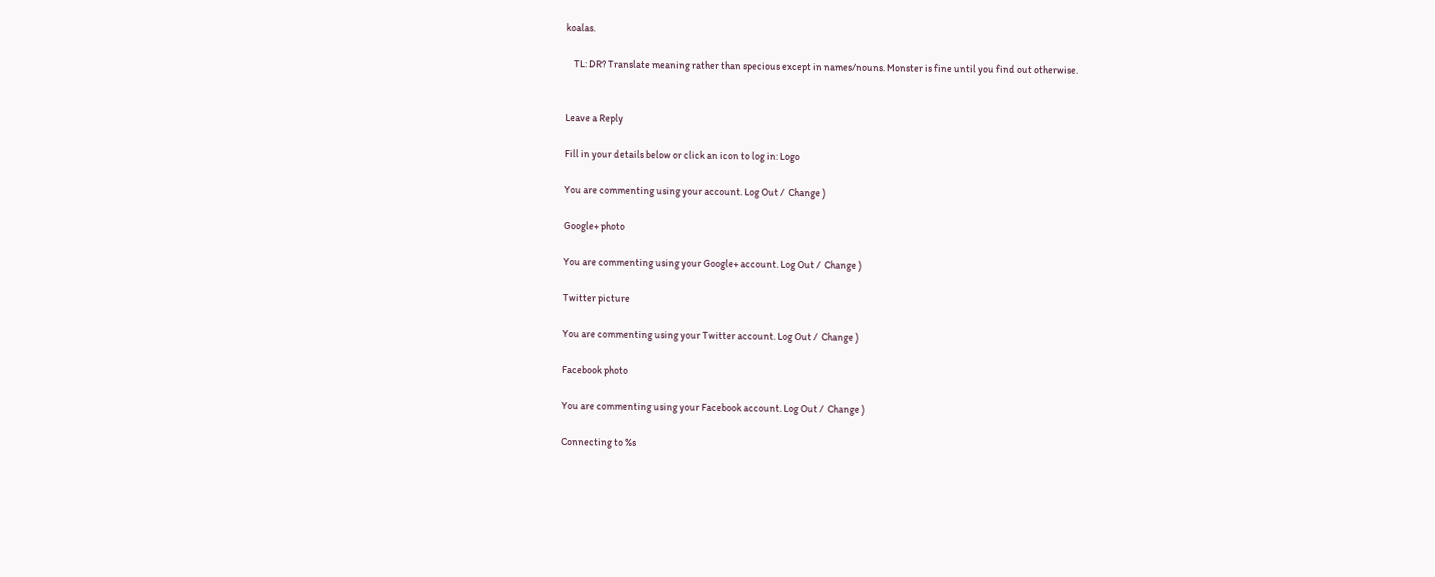koalas.

    TL: DR? Translate meaning rather than specious except in names/nouns. Monster is fine until you find out otherwise.


Leave a Reply

Fill in your details below or click an icon to log in: Logo

You are commenting using your account. Log Out /  Change )

Google+ photo

You are commenting using your Google+ account. Log Out /  Change )

Twitter picture

You are commenting using your Twitter account. Log Out /  Change )

Facebook photo

You are commenting using your Facebook account. Log Out /  Change )

Connecting to %s